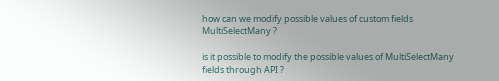how can we modify possible values of custom fields MultiSelectMany ?

is it possible to modify the possible values of MultiSelectMany fields through API ?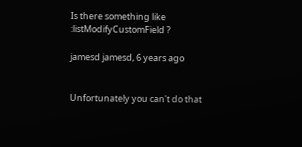Is there something like :listModifyCustomField ?

jamesd jamesd, 6 years ago


Unfortunately you can't do that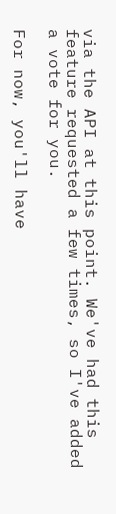via the API at this point. We've had this feature requested a few times, so I've added a vote for you.

For now, you'll have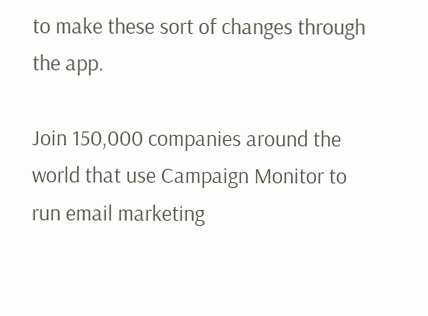to make these sort of changes through the app.

Join 150,000 companies around the world that use Campaign Monitor to run email marketing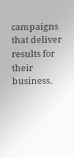campaigns that deliver results for their business.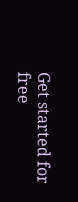Get started for free